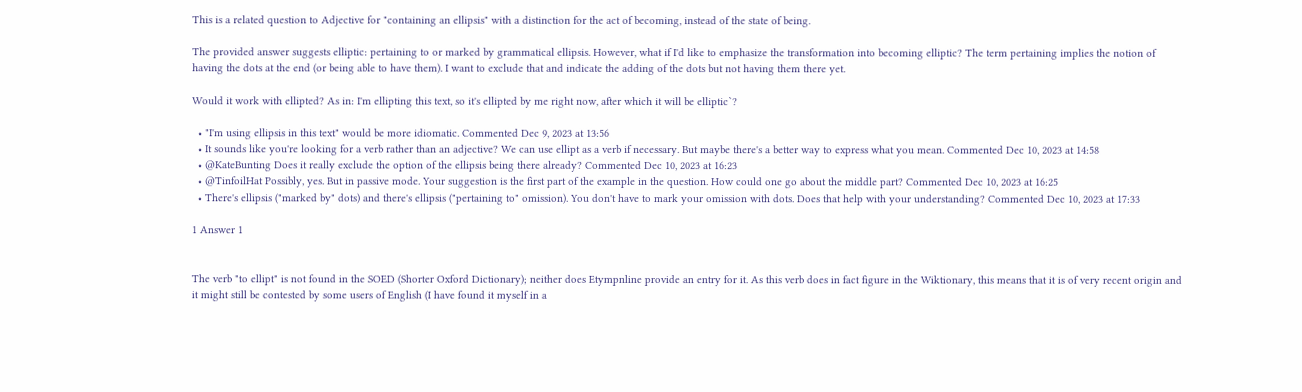This is a related question to Adjective for "containing an ellipsis" with a distinction for the act of becoming, instead of the state of being.

The provided answer suggests elliptic: pertaining to or marked by grammatical ellipsis. However, what if I'd like to emphasize the transformation into becoming elliptic? The term pertaining implies the notion of having the dots at the end (or being able to have them). I want to exclude that and indicate the adding of the dots but not having them there yet.

Would it work with ellipted? As in: I'm ellipting this text, so it's ellipted by me right now, after which it will be elliptic`?

  • "I'm using ellipsis in this text" would be more idiomatic. Commented Dec 9, 2023 at 13:56
  • It sounds like you're looking for a verb rather than an adjective? We can use ellipt as a verb if necessary. But maybe there's a better way to express what you mean. Commented Dec 10, 2023 at 14:58
  • @KateBunting Does it really exclude the option of the ellipsis being there already? Commented Dec 10, 2023 at 16:23
  • @TinfoilHat Possibly, yes. But in passive mode. Your suggestion is the first part of the example in the question. How could one go about the middle part? Commented Dec 10, 2023 at 16:25
  • There's ellipsis ("marked by" dots) and there's ellipsis ("pertaining to" omission). You don't have to mark your omission with dots. Does that help with your understanding? Commented Dec 10, 2023 at 17:33

1 Answer 1


The verb "to ellipt" is not found in the SOED (Shorter Oxford Dictionary); neither does Etympnline provide an entry for it. As this verb does in fact figure in the Wiktionary, this means that it is of very recent origin and it might still be contested by some users of English (I have found it myself in a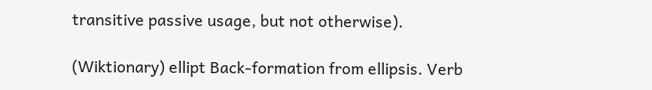transitive passive usage, but not otherwise).

(Wiktionary) ellipt Back-formation from ellipsis. Verb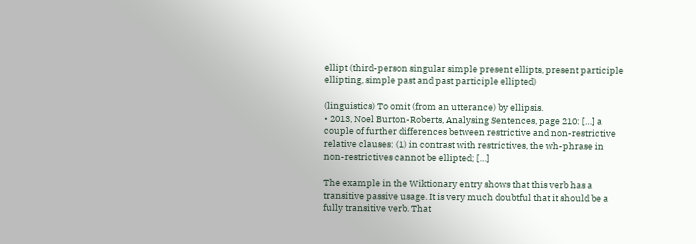ellipt (third-person singular simple present ellipts, present participle ellipting, simple past and past participle ellipted)

(linguistics) To omit (from an utterance) by ellipsis.
• 2013, Noel Burton-Roberts, Analysing Sentences, page 210: […] a couple of further differences between restrictive and non-restrictive relative clauses: (1) in contrast with restrictives, the wh-phrase in non-restrictives cannot be ellipted; […]

The example in the Wiktionary entry shows that this verb has a transitive passive usage. It is very much doubtful that it should be a fully transitive verb. That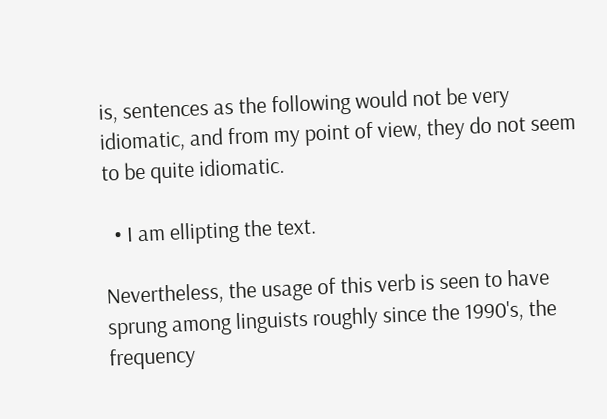is, sentences as the following would not be very idiomatic, and from my point of view, they do not seem to be quite idiomatic.

  • I am ellipting the text.

Nevertheless, the usage of this verb is seen to have sprung among linguists roughly since the 1990's, the frequency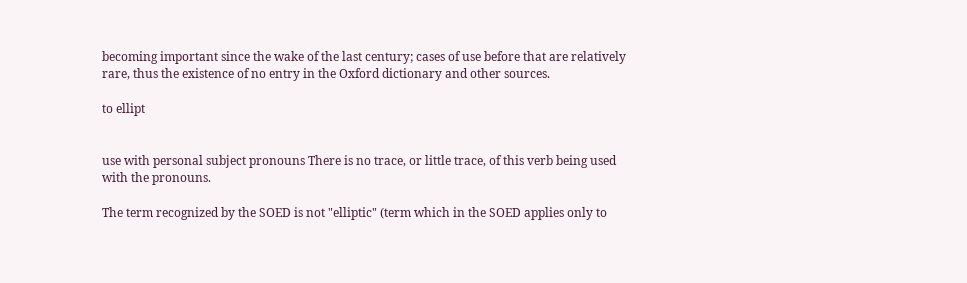becoming important since the wake of the last century; cases of use before that are relatively rare, thus the existence of no entry in the Oxford dictionary and other sources.

to ellipt


use with personal subject pronouns There is no trace, or little trace, of this verb being used with the pronouns.

The term recognized by the SOED is not "elliptic" (term which in the SOED applies only to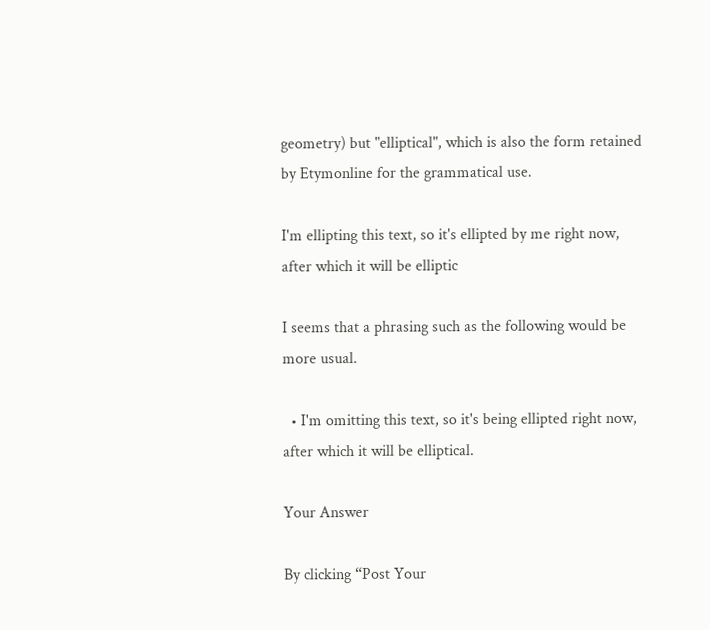geometry) but "elliptical", which is also the form retained by Etymonline for the grammatical use.

I'm ellipting this text, so it's ellipted by me right now, after which it will be elliptic

I seems that a phrasing such as the following would be more usual.

  • I'm omitting this text, so it's being ellipted right now, after which it will be elliptical.

Your Answer

By clicking “Post Your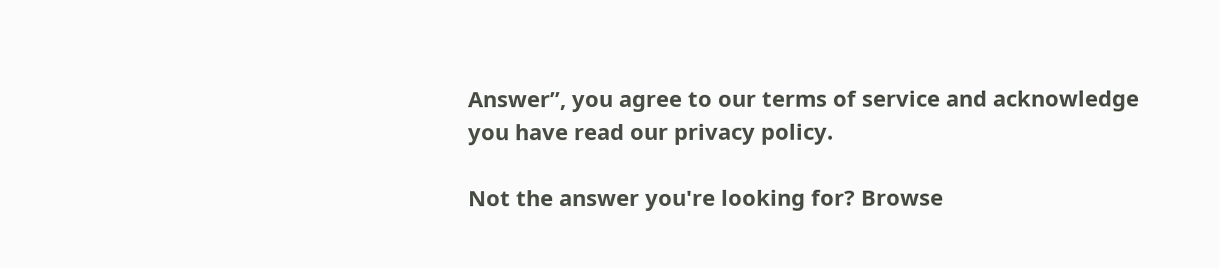Answer”, you agree to our terms of service and acknowledge you have read our privacy policy.

Not the answer you're looking for? Browse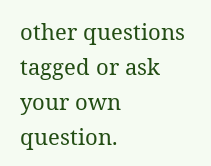other questions tagged or ask your own question.